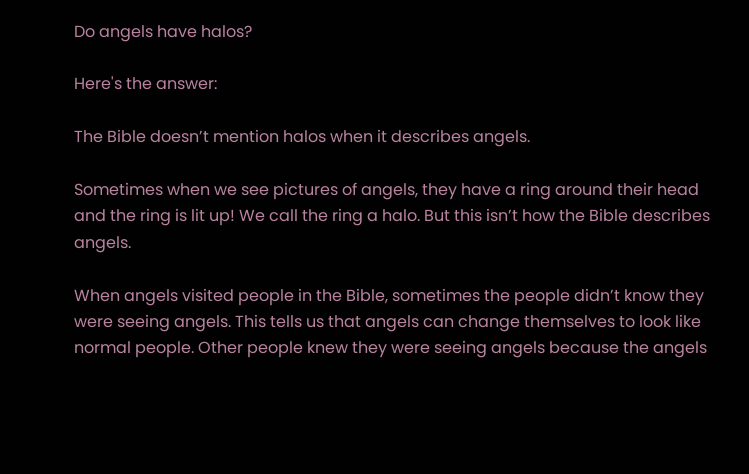Do angels have halos?

Here's the answer:

The Bible doesn’t mention halos when it describes angels.

Sometimes when we see pictures of angels, they have a ring around their head and the ring is lit up! We call the ring a halo. But this isn’t how the Bible describes angels.

When angels visited people in the Bible, sometimes the people didn’t know they were seeing angels. This tells us that angels can change themselves to look like normal people. Other people knew they were seeing angels because the angels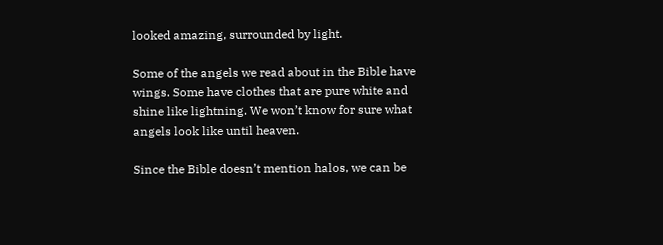looked amazing, surrounded by light.

Some of the angels we read about in the Bible have wings. Some have clothes that are pure white and shine like lightning. We won’t know for sure what angels look like until heaven.

Since the Bible doesn’t mention halos, we can be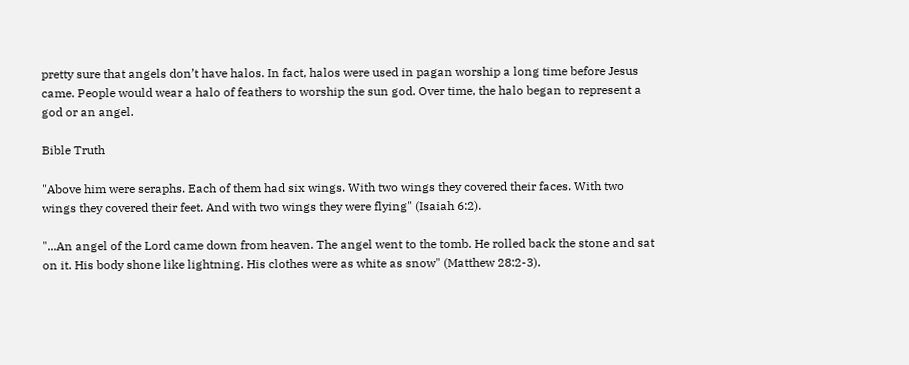pretty sure that angels don’t have halos. In fact, halos were used in pagan worship a long time before Jesus came. People would wear a halo of feathers to worship the sun god. Over time, the halo began to represent a god or an angel.

Bible Truth

"Above him were seraphs. Each of them had six wings. With two wings they covered their faces. With two wings they covered their feet. And with two wings they were flying" (Isaiah 6:2).

"...An angel of the Lord came down from heaven. The angel went to the tomb. He rolled back the stone and sat on it. His body shone like lightning. His clothes were as white as snow" (Matthew 28:2-3).